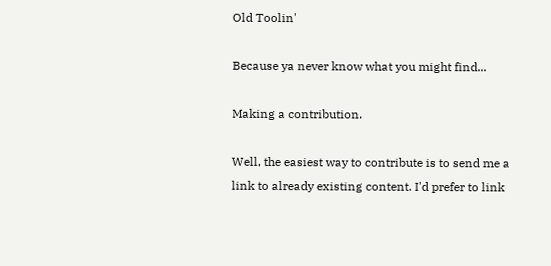Old Toolin'

Because ya never know what you might find...

Making a contribution.

Well, the easiest way to contribute is to send me a link to already existing content. I'd prefer to link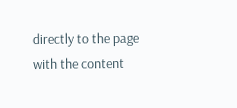directly to the page with the content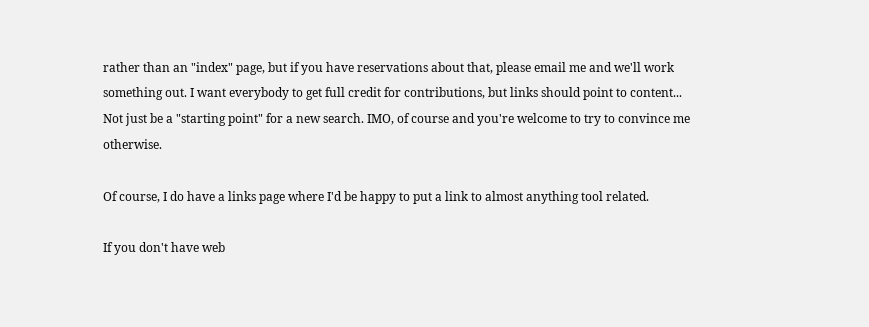rather than an "index" page, but if you have reservations about that, please email me and we'll work something out. I want everybody to get full credit for contributions, but links should point to content... Not just be a "starting point" for a new search. IMO, of course and you're welcome to try to convince me otherwise.

Of course, I do have a links page where I'd be happy to put a link to almost anything tool related.

If you don't have web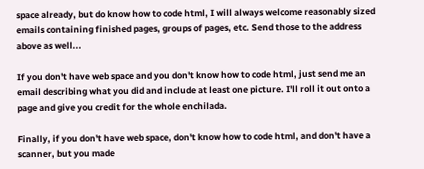space already, but do know how to code html, I will always welcome reasonably sized emails containing finished pages, groups of pages, etc. Send those to the address above as well...

If you don't have web space and you don't know how to code html, just send me an email describing what you did and include at least one picture. I'll roll it out onto a page and give you credit for the whole enchilada.

Finally, if you don't have web space, don't know how to code html, and don't have a scanner, but you made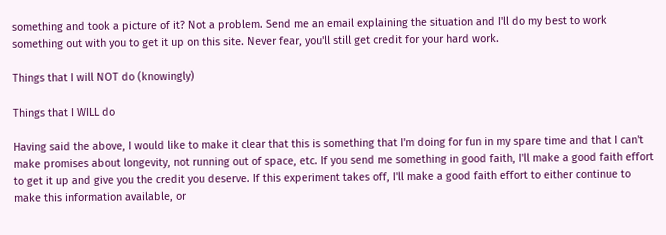something and took a picture of it? Not a problem. Send me an email explaining the situation and I'll do my best to work something out with you to get it up on this site. Never fear, you'll still get credit for your hard work.

Things that I will NOT do (knowingly)

Things that I WILL do

Having said the above, I would like to make it clear that this is something that I'm doing for fun in my spare time and that I can't make promises about longevity, not running out of space, etc. If you send me something in good faith, I'll make a good faith effort to get it up and give you the credit you deserve. If this experiment takes off, I'll make a good faith effort to either continue to make this information available, or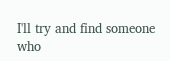I'll try and find someone who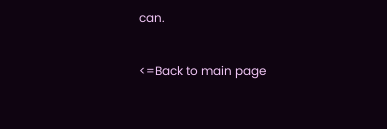can.

<=Back to main page